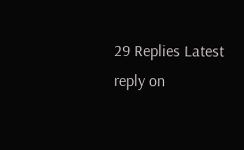29 Replies Latest reply on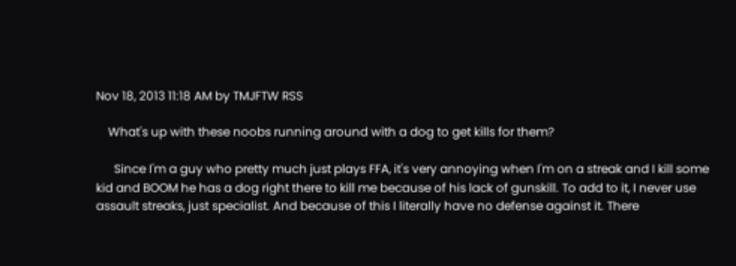Nov 18, 2013 11:18 AM by TMJFTW RSS

    What's up with these noobs running around with a dog to get kills for them?

      Since I'm a guy who pretty much just plays FFA, it's very annoying when I'm on a streak and I kill some kid and BOOM he has a dog right there to kill me because of his lack of gunskill. To add to it, I never use assault streaks, just specialist. And because of this I literally have no defense against it. There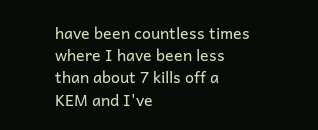have been countless times where I have been less than about 7 kills off a KEM and I've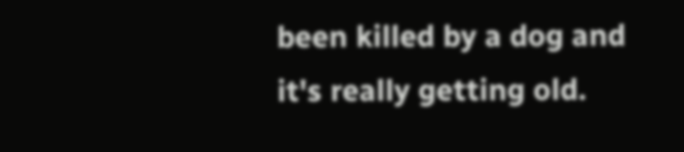been killed by a dog and it's really getting old.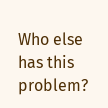Who else has this problem?